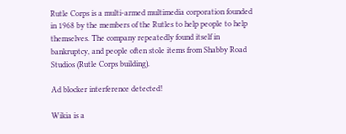Rutle Corps is a multi-armed multimedia corporation founded in 1968 by the members of the Rutles to help people to help themselves. The company repeatedly found itself in bankruptcy, and people often stole items from Shabby Road Studios (Rutle Corps building).

Ad blocker interference detected!

Wikia is a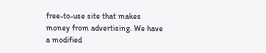free-to-use site that makes money from advertising. We have a modified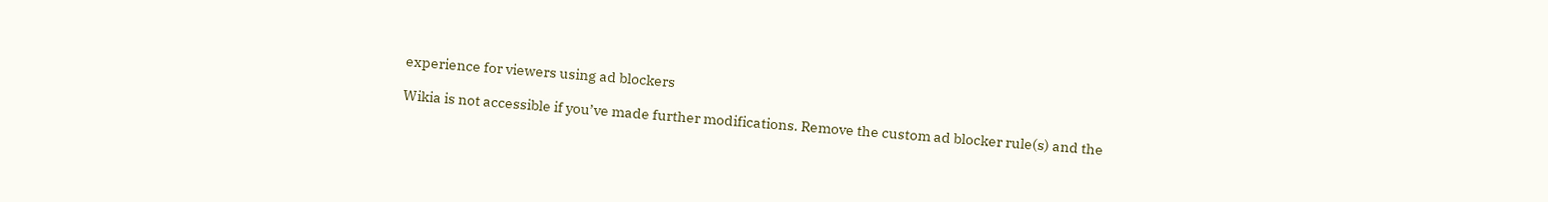experience for viewers using ad blockers

Wikia is not accessible if you’ve made further modifications. Remove the custom ad blocker rule(s) and the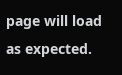page will load as expected.